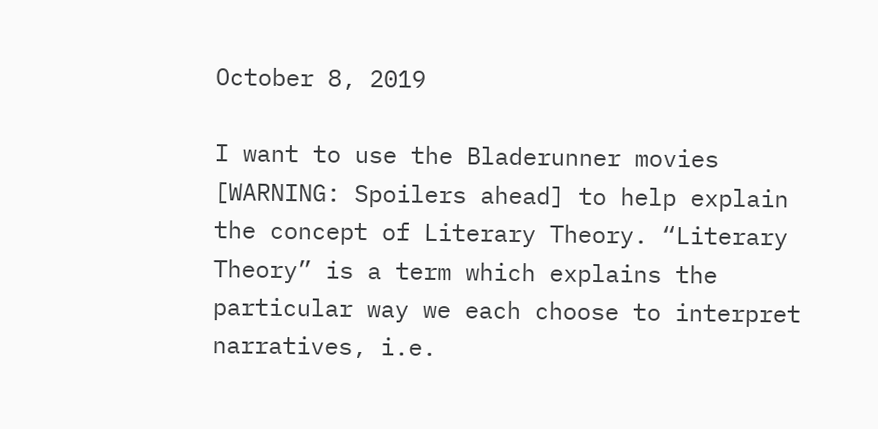October 8, 2019

I want to use the Bladerunner movies [WARNING: Spoilers ahead] to help explain the concept of Literary Theory. “Literary Theory” is a term which explains the particular way we each choose to interpret narratives, i.e.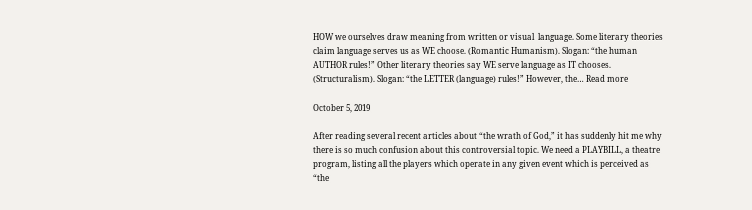HOW we ourselves draw meaning from written or visual  language. Some literary theories claim language serves us as WE choose. (Romantic Humanism). Slogan: “the human AUTHOR rules!” Other literary theories say WE serve language as IT chooses. (Structuralism). Slogan: “the LETTER (language) rules!” However, the… Read more

October 5, 2019

After reading several recent articles about “the wrath of God,” it has suddenly hit me why there is so much confusion about this controversial topic. We need a PLAYBILL, a theatre program, listing all the players which operate in any given event which is perceived as “the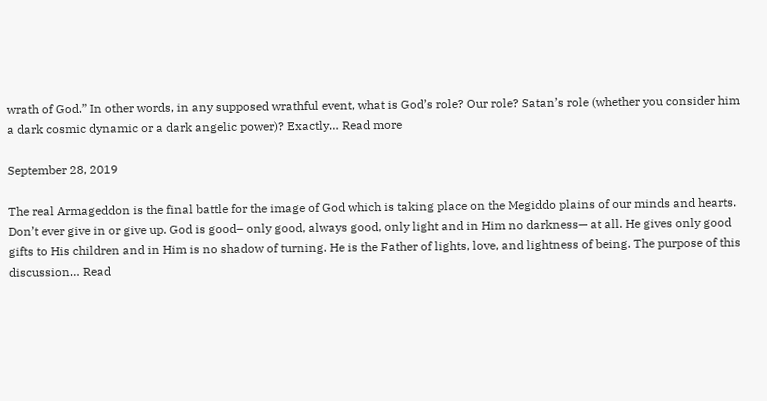wrath of God.” In other words, in any supposed wrathful event, what is God’s role? Our role? Satan’s role (whether you consider him a dark cosmic dynamic or a dark angelic power)? Exactly… Read more

September 28, 2019

The real Armageddon is the final battle for the image of God which is taking place on the Megiddo plains of our minds and hearts. Don’t ever give in or give up. God is good– only good, always good, only light and in Him no darkness— at all. He gives only good gifts to His children and in Him is no shadow of turning. He is the Father of lights, love, and lightness of being. The purpose of this discussion… Read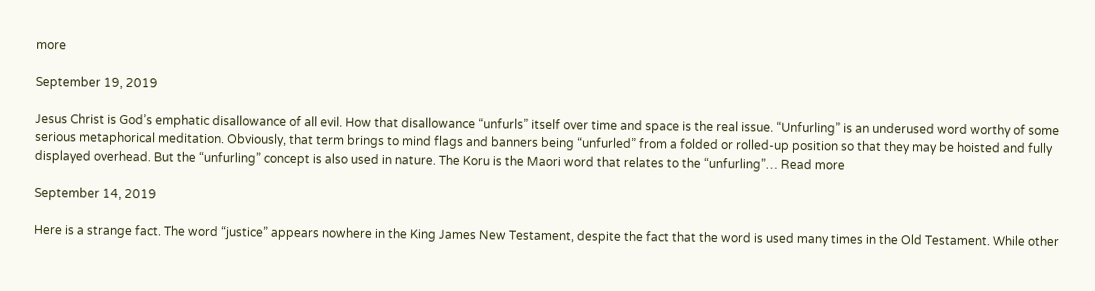more

September 19, 2019

Jesus Christ is God’s emphatic disallowance of all evil. How that disallowance “unfurls” itself over time and space is the real issue. “Unfurling” is an underused word worthy of some serious metaphorical meditation. Obviously, that term brings to mind flags and banners being “unfurled” from a folded or rolled-up position so that they may be hoisted and fully displayed overhead. But the “unfurling” concept is also used in nature. The Koru is the Maori word that relates to the “unfurling”… Read more

September 14, 2019

Here is a strange fact. The word “justice” appears nowhere in the King James New Testament, despite the fact that the word is used many times in the Old Testament. While other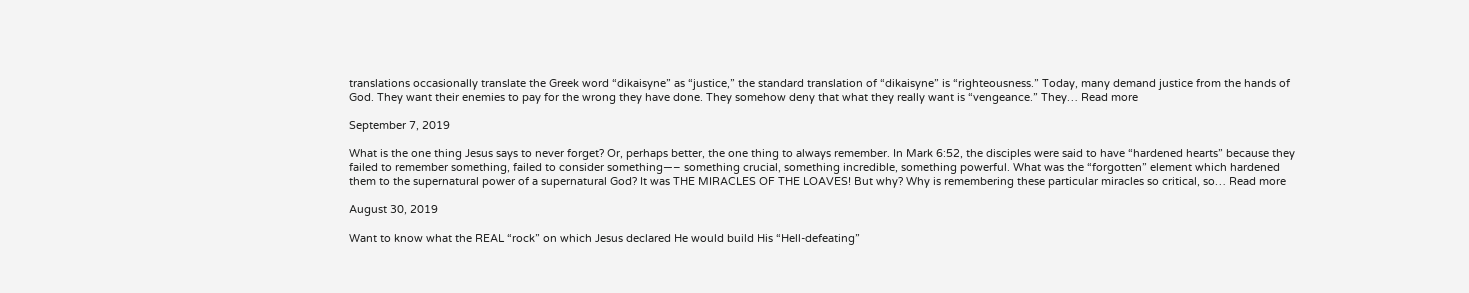translations occasionally translate the Greek word “dikaisyne” as “justice,” the standard translation of “dikaisyne” is “righteousness.” Today, many demand justice from the hands of God. They want their enemies to pay for the wrong they have done. They somehow deny that what they really want is “vengeance.” They… Read more

September 7, 2019

What is the one thing Jesus says to never forget? Or, perhaps better, the one thing to always remember. In Mark 6:52, the disciples were said to have “hardened hearts” because they failed to remember something, failed to consider something—– something crucial, something incredible, something powerful. What was the “forgotten” element which hardened them to the supernatural power of a supernatural God? It was THE MIRACLES OF THE LOAVES! But why? Why is remembering these particular miracles so critical, so… Read more

August 30, 2019

Want to know what the REAL “rock” on which Jesus declared He would build His “Hell-defeating”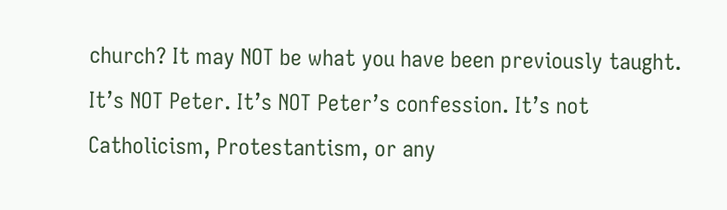church? It may NOT be what you have been previously taught. It’s NOT Peter. It’s NOT Peter’s confession. It’s not Catholicism, Protestantism, or any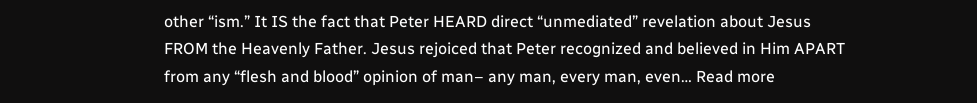other “ism.” It IS the fact that Peter HEARD direct “unmediated” revelation about Jesus FROM the Heavenly Father. Jesus rejoiced that Peter recognized and believed in Him APART from any “flesh and blood” opinion of man– any man, every man, even… Read more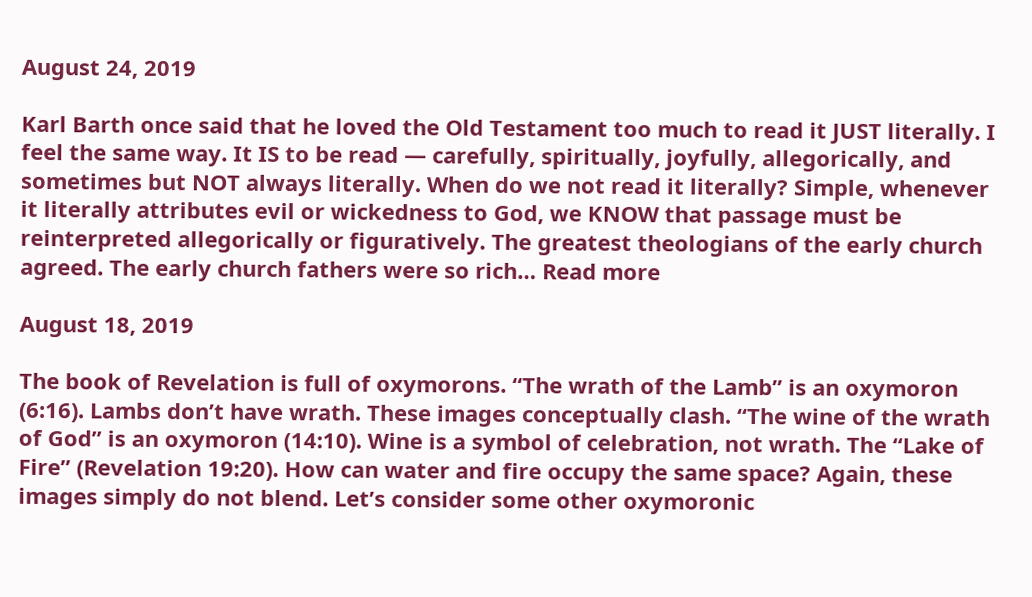August 24, 2019

Karl Barth once said that he loved the Old Testament too much to read it JUST literally. I feel the same way. It IS to be read — carefully, spiritually, joyfully, allegorically, and sometimes but NOT always literally. When do we not read it literally? Simple, whenever it literally attributes evil or wickedness to God, we KNOW that passage must be reinterpreted allegorically or figuratively. The greatest theologians of the early church agreed. The early church fathers were so rich… Read more

August 18, 2019

The book of Revelation is full of oxymorons. “The wrath of the Lamb” is an oxymoron (6:16). Lambs don’t have wrath. These images conceptually clash. “The wine of the wrath of God” is an oxymoron (14:10). Wine is a symbol of celebration, not wrath. The “Lake of Fire” (Revelation 19:20). How can water and fire occupy the same space? Again, these images simply do not blend. Let’s consider some other oxymoronic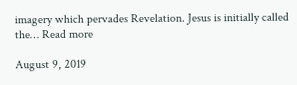imagery which pervades Revelation. Jesus is initially called the… Read more

August 9, 2019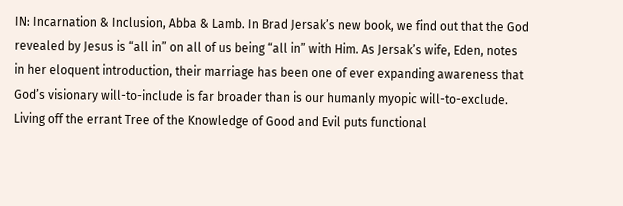IN: Incarnation & Inclusion, Abba & Lamb. In Brad Jersak’s new book, we find out that the God revealed by Jesus is “all in” on all of us being “all in” with Him. As Jersak’s wife, Eden, notes in her eloquent introduction, their marriage has been one of ever expanding awareness that God’s visionary will-to-include is far broader than is our humanly myopic will-to-exclude. Living off the errant Tree of the Knowledge of Good and Evil puts functional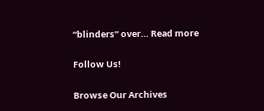“blinders” over… Read more

Follow Us!

Browse Our Archives